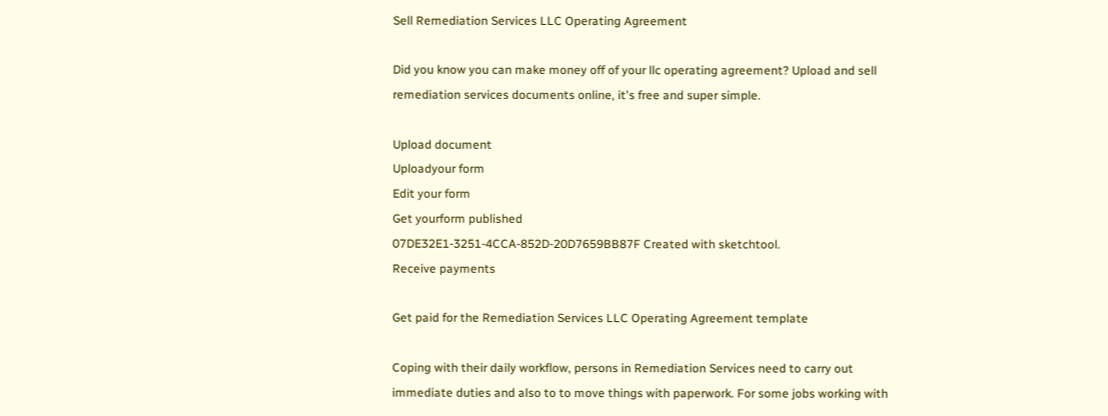Sell Remediation Services LLC Operating Agreement

Did you know you can make money off of your llc operating agreement? Upload and sell remediation services documents online, it's free and super simple.

Upload document
Uploadyour form
Edit your form
Get yourform published
07DE32E1-3251-4CCA-852D-20D7659BB87F Created with sketchtool.
Receive payments

Get paid for the Remediation Services LLC Operating Agreement template

Coping with their daily workflow, persons in Remediation Services need to carry out immediate duties and also to to move things with paperwork. For some jobs working with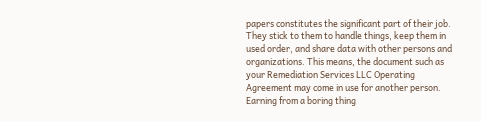papers constitutes the significant part of their job. They stick to them to handle things, keep them in used order, and share data with other persons and organizations. This means, the document such as your Remediation Services LLC Operating Agreement may come in use for another person. Earning from a boring thing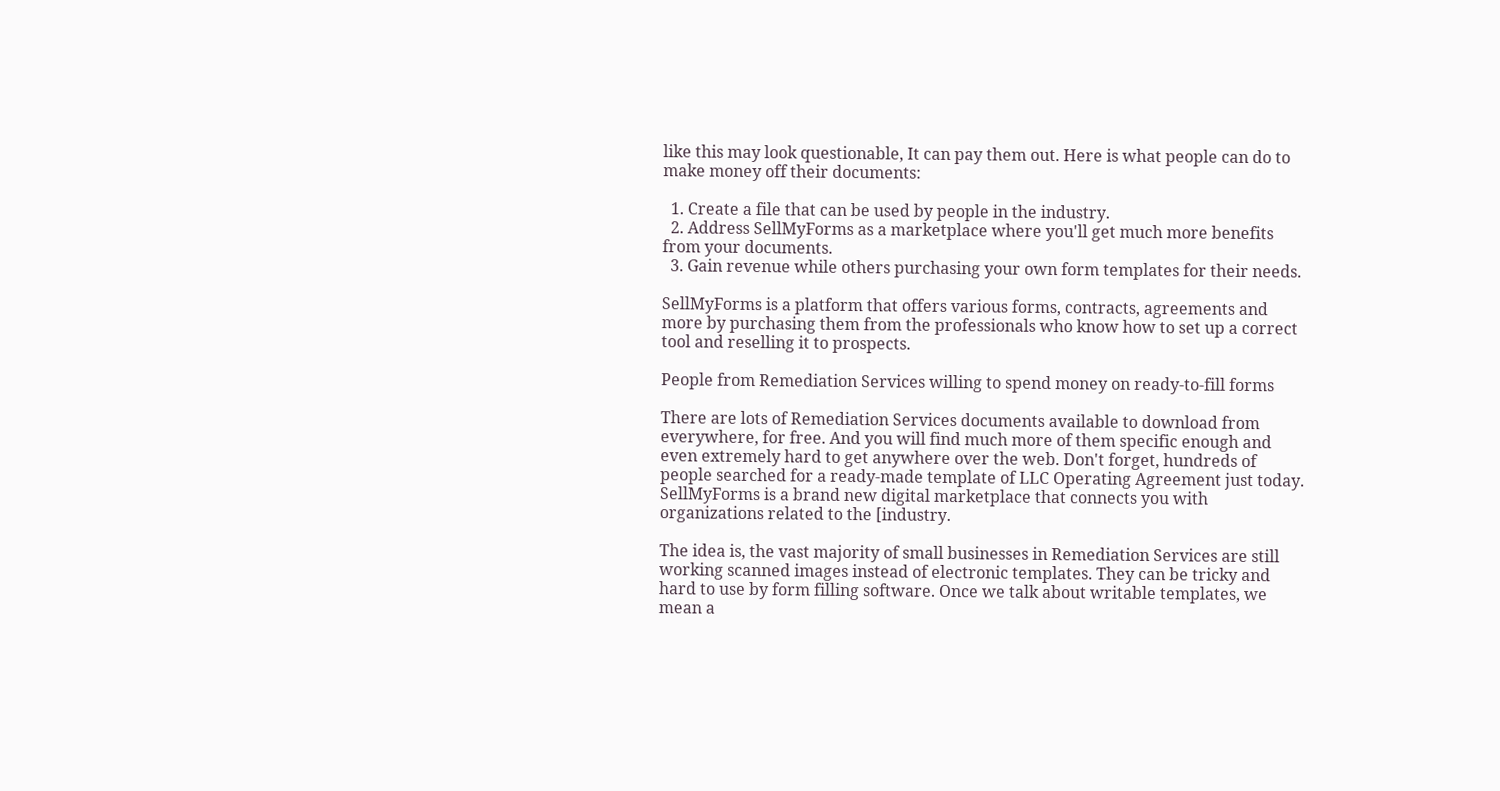like this may look questionable, It can pay them out. Here is what people can do to make money off their documents:

  1. Create a file that can be used by people in the industry.
  2. Address SellMyForms as a marketplace where you'll get much more benefits from your documents.
  3. Gain revenue while others purchasing your own form templates for their needs.

SellMyForms is a platform that offers various forms, contracts, agreements and more by purchasing them from the professionals who know how to set up a correct tool and reselling it to prospects.

People from Remediation Services willing to spend money on ready-to-fill forms

There are lots of Remediation Services documents available to download from everywhere, for free. And you will find much more of them specific enough and even extremely hard to get anywhere over the web. Don't forget, hundreds of people searched for a ready-made template of LLC Operating Agreement just today. SellMyForms is a brand new digital marketplace that connects you with organizations related to the [industry.

The idea is, the vast majority of small businesses in Remediation Services are still working scanned images instead of electronic templates. They can be tricky and hard to use by form filling software. Once we talk about writable templates, we mean a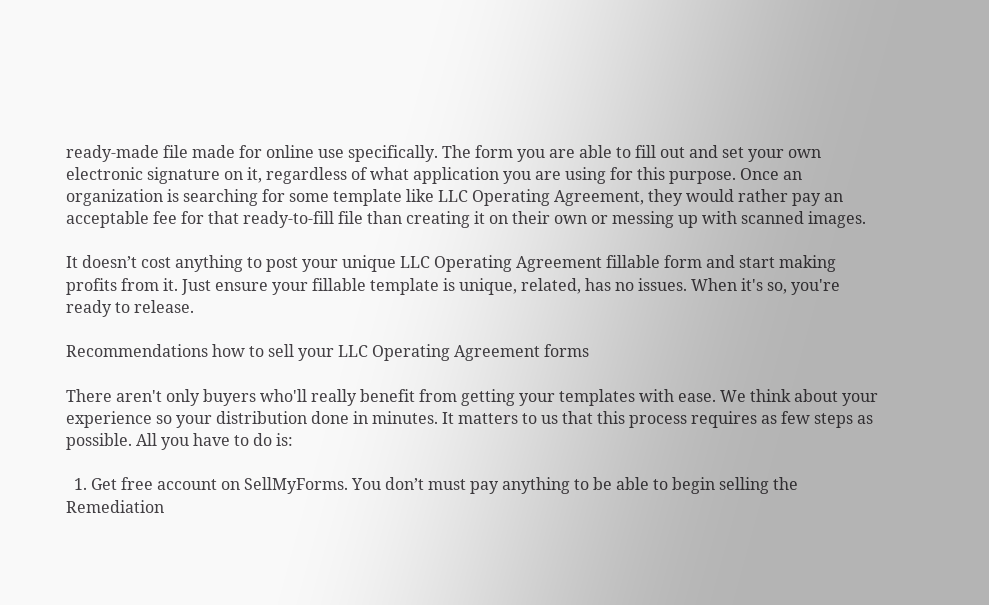ready-made file made for online use specifically. The form you are able to fill out and set your own electronic signature on it, regardless of what application you are using for this purpose. Once an organization is searching for some template like LLC Operating Agreement, they would rather pay an acceptable fee for that ready-to-fill file than creating it on their own or messing up with scanned images.

It doesn’t cost anything to post your unique LLC Operating Agreement fillable form and start making profits from it. Just ensure your fillable template is unique, related, has no issues. When it's so, you're ready to release.

Recommendations how to sell your LLC Operating Agreement forms

There aren't only buyers who'll really benefit from getting your templates with ease. We think about your experience so your distribution done in minutes. It matters to us that this process requires as few steps as possible. All you have to do is:

  1. Get free account on SellMyForms. You don’t must pay anything to be able to begin selling the Remediation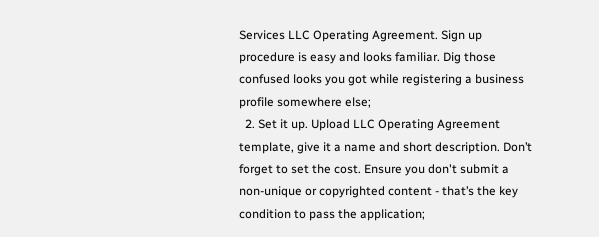Services LLC Operating Agreement. Sign up procedure is easy and looks familiar. Dig those confused looks you got while registering a business profile somewhere else;
  2. Set it up. Upload LLC Operating Agreement template, give it a name and short description. Don’t forget to set the cost. Ensure you don't submit a non-unique or copyrighted content - that’s the key condition to pass the application;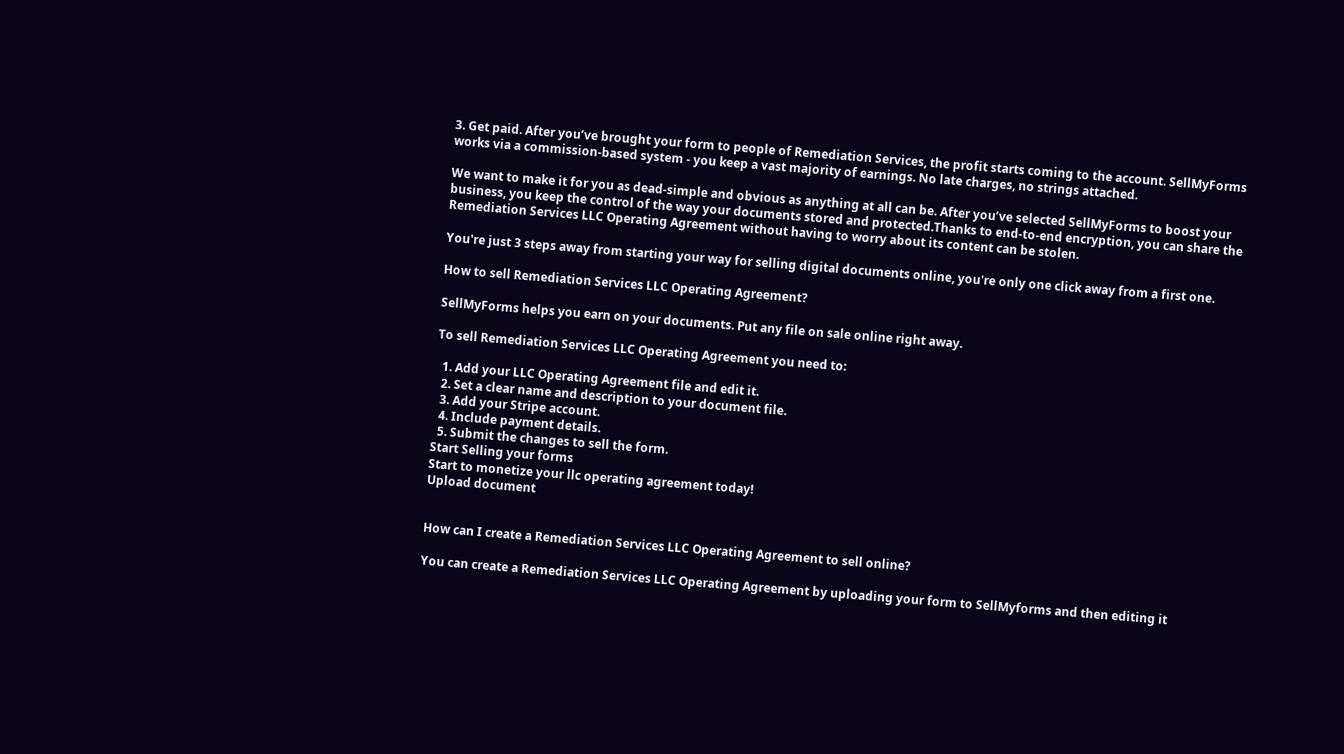3. Get paid. After you’ve brought your form to people of Remediation Services, the profit starts coming to the account. SellMyForms works via a commission-based system - you keep a vast majority of earnings. No late charges, no strings attached.

We want to make it for you as dead-simple and obvious as anything at all can be. After you’ve selected SellMyForms to boost your business, you keep the control of the way your documents stored and protected.Thanks to end-to-end encryption, you can share the Remediation Services LLC Operating Agreement without having to worry about its content can be stolen.

You're just 3 steps away from starting your way for selling digital documents online, you're only one click away from a first one.

How to sell Remediation Services LLC Operating Agreement?

SellMyForms helps you earn on your documents. Put any file on sale online right away.

To sell Remediation Services LLC Operating Agreement you need to:

  1. Add your LLC Operating Agreement file and edit it.
  2. Set a clear name and description to your document file.
  3. Add your Stripe account.
  4. Include payment details.
  5. Submit the changes to sell the form.
Start Selling your forms
Start to monetize your llc operating agreement today!
Upload document


How can I create a Remediation Services LLC Operating Agreement to sell online?

You can create a Remediation Services LLC Operating Agreement by uploading your form to SellMyforms and then editing it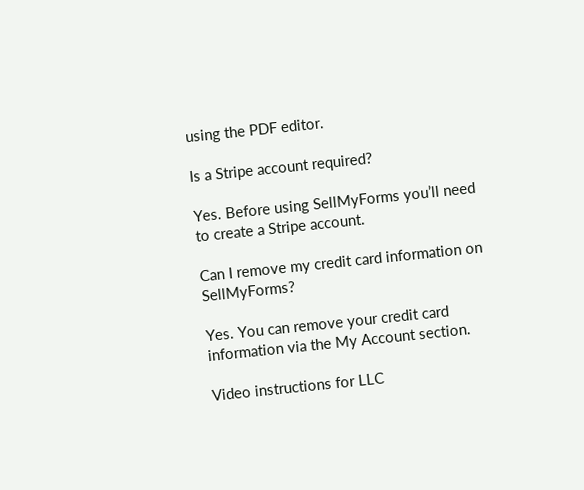using the PDF editor.

Is a Stripe account required?

Yes. Before using SellMyForms you’ll need to create a Stripe account.

Can I remove my credit card information on SellMyForms?

Yes. You can remove your credit card information via the My Account section.

Video instructions for LLC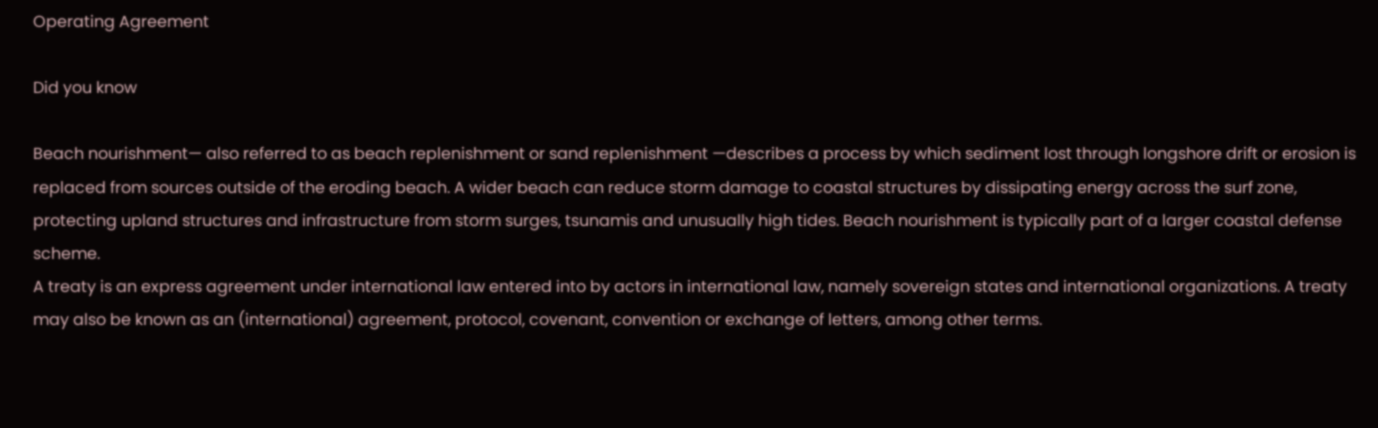Operating Agreement

Did you know

Beach nourishment— also referred to as beach replenishment or sand replenishment —describes a process by which sediment lost through longshore drift or erosion is replaced from sources outside of the eroding beach. A wider beach can reduce storm damage to coastal structures by dissipating energy across the surf zone, protecting upland structures and infrastructure from storm surges, tsunamis and unusually high tides. Beach nourishment is typically part of a larger coastal defense scheme.
A treaty is an express agreement under international law entered into by actors in international law, namely sovereign states and international organizations. A treaty may also be known as an (international) agreement, protocol, covenant, convention or exchange of letters, among other terms.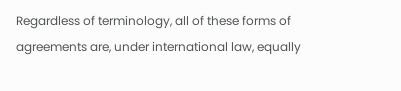Regardless of terminology, all of these forms of agreements are, under international law, equally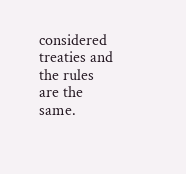considered treaties and the rules are the same.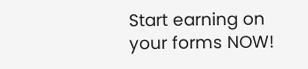Start earning on your forms NOW!